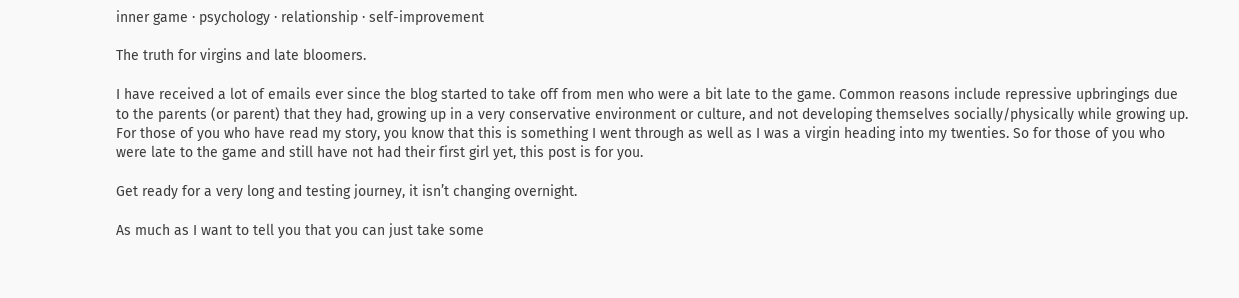inner game · psychology · relationship · self-improvement

The truth for virgins and late bloomers.

I have received a lot of emails ever since the blog started to take off from men who were a bit late to the game. Common reasons include repressive upbringings due to the parents (or parent) that they had, growing up in a very conservative environment or culture, and not developing themselves socially/physically while growing up. For those of you who have read my story, you know that this is something I went through as well as I was a virgin heading into my twenties. So for those of you who were late to the game and still have not had their first girl yet, this post is for you.

Get ready for a very long and testing journey, it isn’t changing overnight.

As much as I want to tell you that you can just take some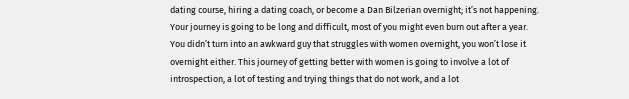dating course, hiring a dating coach, or become a Dan Bilzerian overnight; it’s not happening. Your journey is going to be long and difficult, most of you might even burn out after a year. You didn’t turn into an awkward guy that struggles with women overnight, you won’t lose it overnight either. This journey of getting better with women is going to involve a lot of introspection, a lot of testing and trying things that do not work, and a lot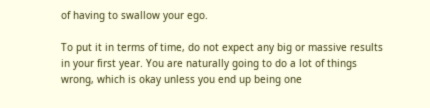of having to swallow your ego.

To put it in terms of time, do not expect any big or massive results in your first year. You are naturally going to do a lot of things wrong, which is okay unless you end up being one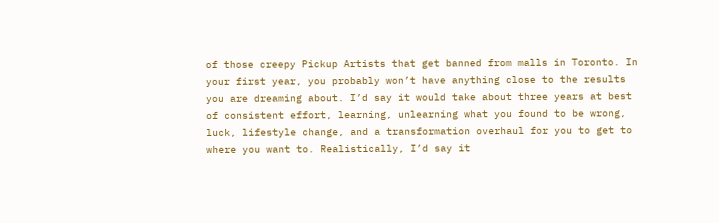of those creepy Pickup Artists that get banned from malls in Toronto. In your first year, you probably won’t have anything close to the results you are dreaming about. I’d say it would take about three years at best of consistent effort, learning, unlearning what you found to be wrong, luck, lifestyle change, and a transformation overhaul for you to get to where you want to. Realistically, I’d say it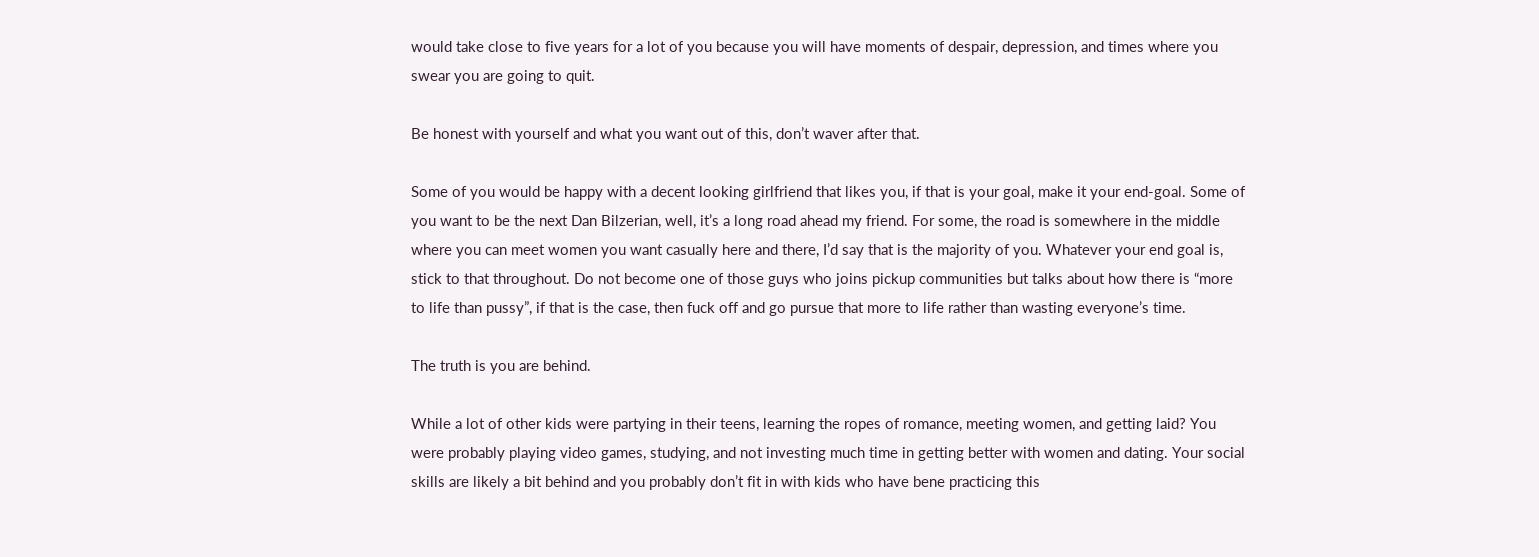would take close to five years for a lot of you because you will have moments of despair, depression, and times where you swear you are going to quit.

Be honest with yourself and what you want out of this, don’t waver after that.

Some of you would be happy with a decent looking girlfriend that likes you, if that is your goal, make it your end-goal. Some of you want to be the next Dan Bilzerian, well, it’s a long road ahead my friend. For some, the road is somewhere in the middle where you can meet women you want casually here and there, I’d say that is the majority of you. Whatever your end goal is, stick to that throughout. Do not become one of those guys who joins pickup communities but talks about how there is “more to life than pussy”, if that is the case, then fuck off and go pursue that more to life rather than wasting everyone’s time.

The truth is you are behind.

While a lot of other kids were partying in their teens, learning the ropes of romance, meeting women, and getting laid? You were probably playing video games, studying, and not investing much time in getting better with women and dating. Your social skills are likely a bit behind and you probably don’t fit in with kids who have bene practicing this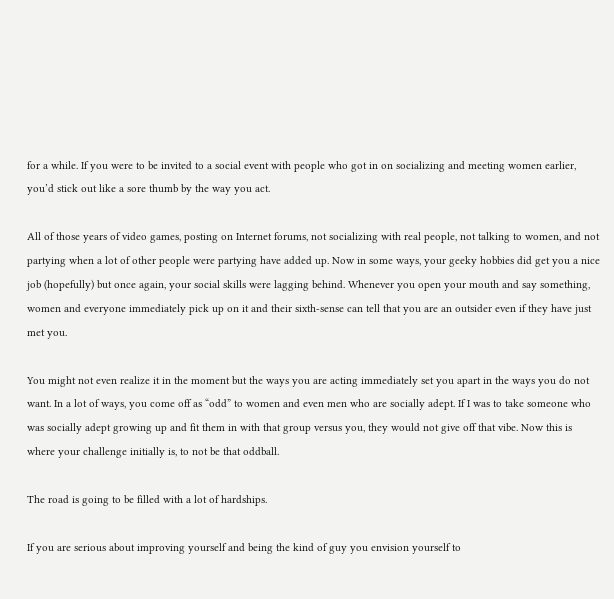for a while. If you were to be invited to a social event with people who got in on socializing and meeting women earlier, you’d stick out like a sore thumb by the way you act.

All of those years of video games, posting on Internet forums, not socializing with real people, not talking to women, and not partying when a lot of other people were partying have added up. Now in some ways, your geeky hobbies did get you a nice job (hopefully) but once again, your social skills were lagging behind. Whenever you open your mouth and say something, women and everyone immediately pick up on it and their sixth-sense can tell that you are an outsider even if they have just met you.

You might not even realize it in the moment but the ways you are acting immediately set you apart in the ways you do not want. In a lot of ways, you come off as “odd” to women and even men who are socially adept. If I was to take someone who was socially adept growing up and fit them in with that group versus you, they would not give off that vibe. Now this is where your challenge initially is, to not be that oddball.

The road is going to be filled with a lot of hardships.

If you are serious about improving yourself and being the kind of guy you envision yourself to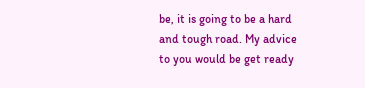be, it is going to be a hard and tough road. My advice to you would be get ready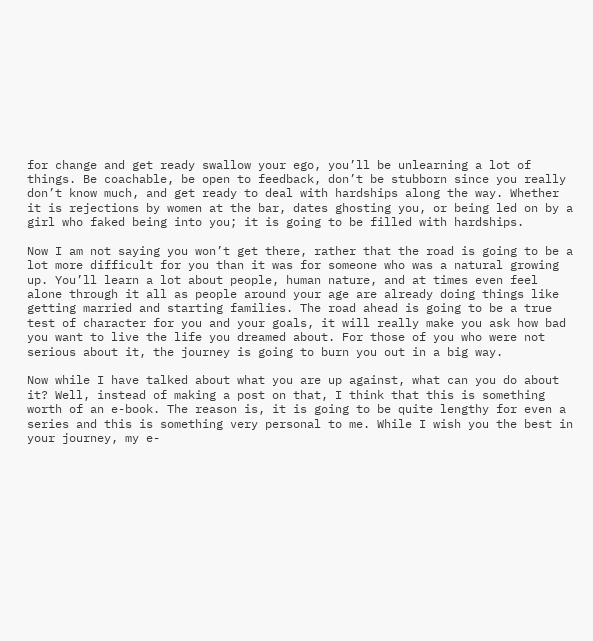for change and get ready swallow your ego, you’ll be unlearning a lot of things. Be coachable, be open to feedback, don’t be stubborn since you really don’t know much, and get ready to deal with hardships along the way. Whether it is rejections by women at the bar, dates ghosting you, or being led on by a girl who faked being into you; it is going to be filled with hardships.

Now I am not saying you won’t get there, rather that the road is going to be a lot more difficult for you than it was for someone who was a natural growing up. You’ll learn a lot about people, human nature, and at times even feel alone through it all as people around your age are already doing things like getting married and starting families. The road ahead is going to be a true test of character for you and your goals, it will really make you ask how bad you want to live the life you dreamed about. For those of you who were not serious about it, the journey is going to burn you out in a big way.

Now while I have talked about what you are up against, what can you do about it? Well, instead of making a post on that, I think that this is something worth of an e-book. The reason is, it is going to be quite lengthy for even a series and this is something very personal to me. While I wish you the best in your journey, my e-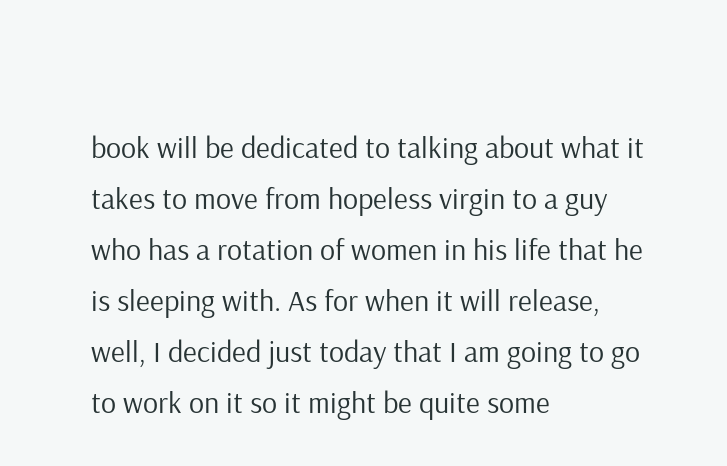book will be dedicated to talking about what it takes to move from hopeless virgin to a guy who has a rotation of women in his life that he is sleeping with. As for when it will release, well, I decided just today that I am going to go to work on it so it might be quite some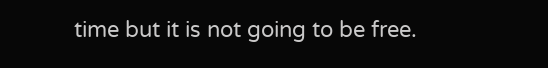time but it is not going to be free.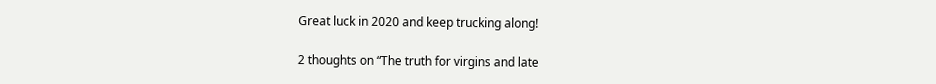Great luck in 2020 and keep trucking along!

2 thoughts on “The truth for virgins and late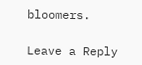bloomers.

Leave a Reply